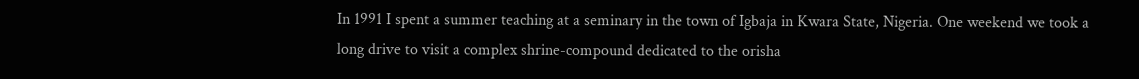In 1991 I spent a summer teaching at a seminary in the town of Igbaja in Kwara State, Nigeria. One weekend we took a long drive to visit a complex shrine-compound dedicated to the orisha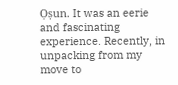Ọṣun. It was an eerie and fascinating experience. Recently, in unpacking from my move to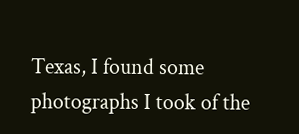Texas, I found some photographs I took of the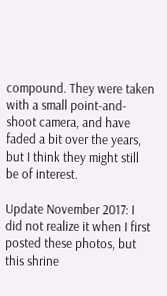compound. They were taken with a small point-and-shoot camera, and have faded a bit over the years, but I think they might still be of interest.

Update November 2017: I did not realize it when I first posted these photos, but this shrine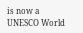is now a UNESCO World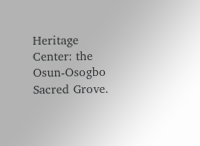Heritage Center: the Osun-Osogbo Sacred Grove.